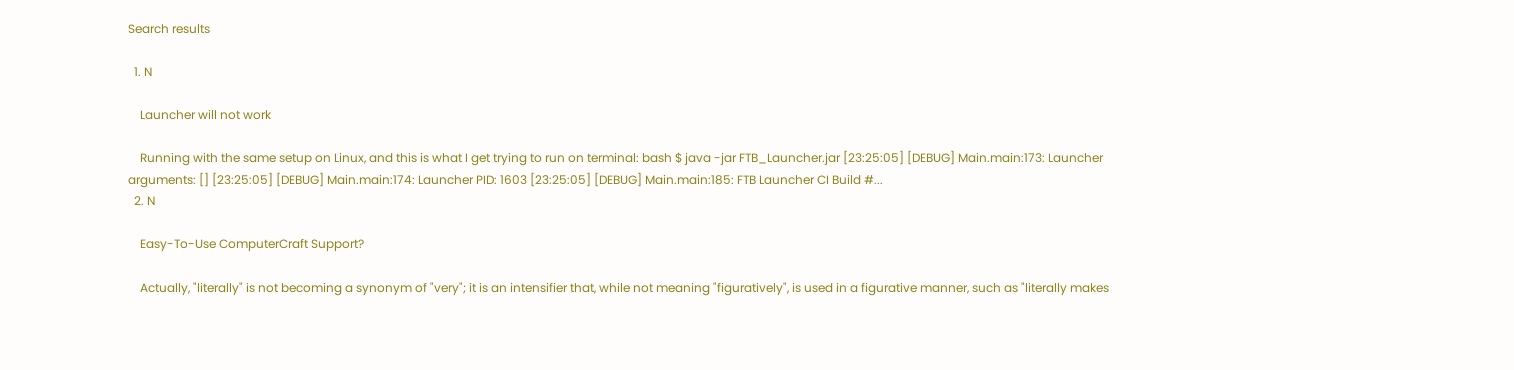Search results

  1. N

    Launcher will not work

    Running with the same setup on Linux, and this is what I get trying to run on terminal: bash $ java -jar FTB_Launcher.jar [23:25:05] [DEBUG] Main.main:173: Launcher arguments: [] [23:25:05] [DEBUG] Main.main:174: Launcher PID: 1603 [23:25:05] [DEBUG] Main.main:185: FTB Launcher CI Build #...
  2. N

    Easy-To-Use ComputerCraft Support?

    Actually, "literally" is not becoming a synonym of "very"; it is an intensifier that, while not meaning "figuratively", is used in a figurative manner, such as "literally makes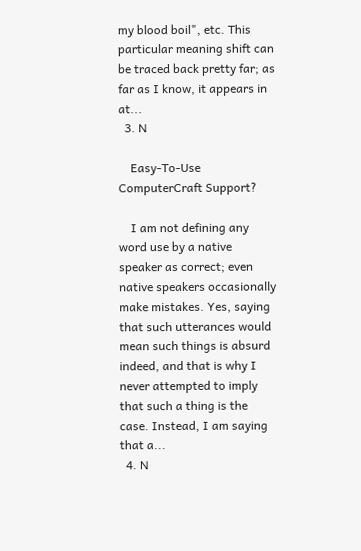my blood boil", etc. This particular meaning shift can be traced back pretty far; as far as I know, it appears in at...
  3. N

    Easy-To-Use ComputerCraft Support?

    I am not defining any word use by a native speaker as correct; even native speakers occasionally make mistakes. Yes, saying that such utterances would mean such things is absurd indeed, and that is why I never attempted to imply that such a thing is the case. Instead, I am saying that a...
  4. N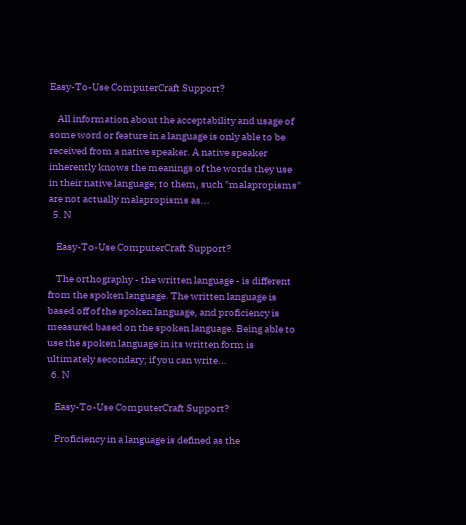Easy-To-Use ComputerCraft Support?

    All information about the acceptability and usage of some word or feature in a language is only able to be received from a native speaker. A native speaker inherently knows the meanings of the words they use in their native language; to them, such "malapropisms" are not actually malapropisms as...
  5. N

    Easy-To-Use ComputerCraft Support?

    The orthography - the written language - is different from the spoken language. The written language is based off of the spoken language, and proficiency is measured based on the spoken language. Being able to use the spoken language in its written form is ultimately secondary; if you can write...
  6. N

    Easy-To-Use ComputerCraft Support?

    Proficiency in a language is defined as the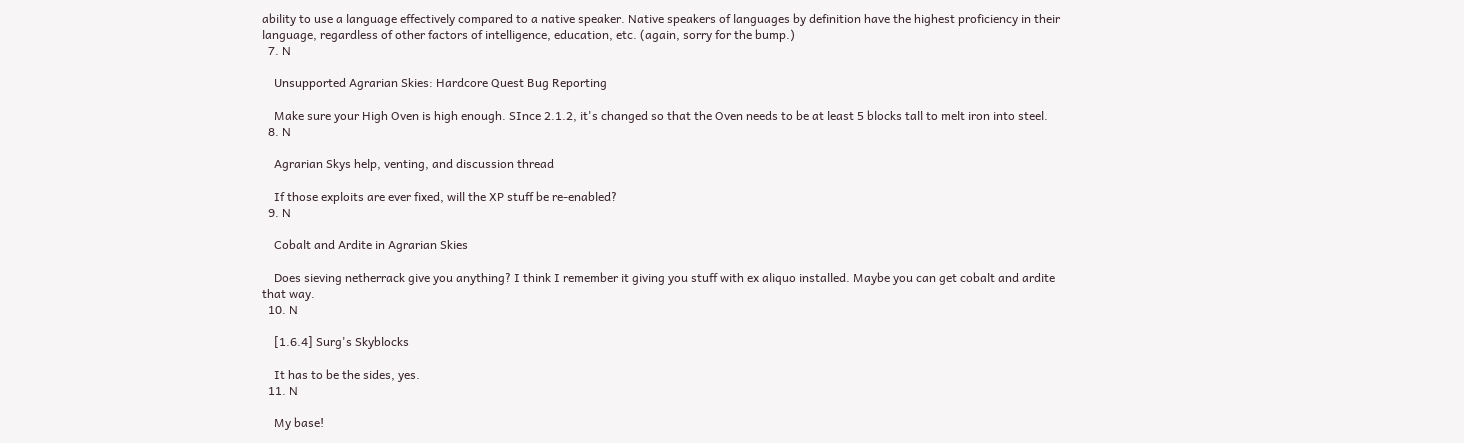ability to use a language effectively compared to a native speaker. Native speakers of languages by definition have the highest proficiency in their language, regardless of other factors of intelligence, education, etc. (again, sorry for the bump.)
  7. N

    Unsupported Agrarian Skies: Hardcore Quest Bug Reporting

    Make sure your High Oven is high enough. SInce 2.1.2, it's changed so that the Oven needs to be at least 5 blocks tall to melt iron into steel.
  8. N

    Agrarian Skys help, venting, and discussion thread

    If those exploits are ever fixed, will the XP stuff be re-enabled?
  9. N

    Cobalt and Ardite in Agrarian Skies

    Does sieving netherrack give you anything? I think I remember it giving you stuff with ex aliquo installed. Maybe you can get cobalt and ardite that way.
  10. N

    [1.6.4] Surg's Skyblocks

    It has to be the sides, yes.
  11. N

    My base!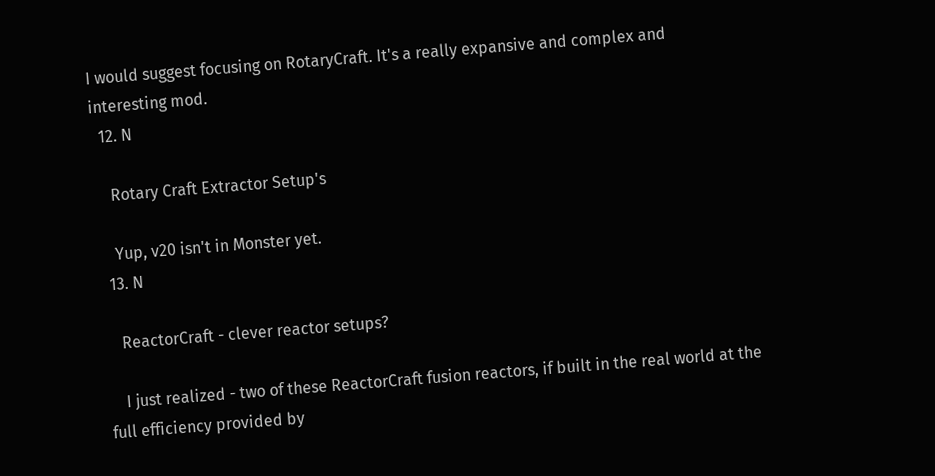I would suggest focusing on RotaryCraft. It's a really expansive and complex and interesting mod.
  12. N

    Rotary Craft Extractor Setup's

    Yup, v20 isn't in Monster yet.
  13. N

    ReactorCraft - clever reactor setups?

    I just realized - two of these ReactorCraft fusion reactors, if built in the real world at the full efficiency provided by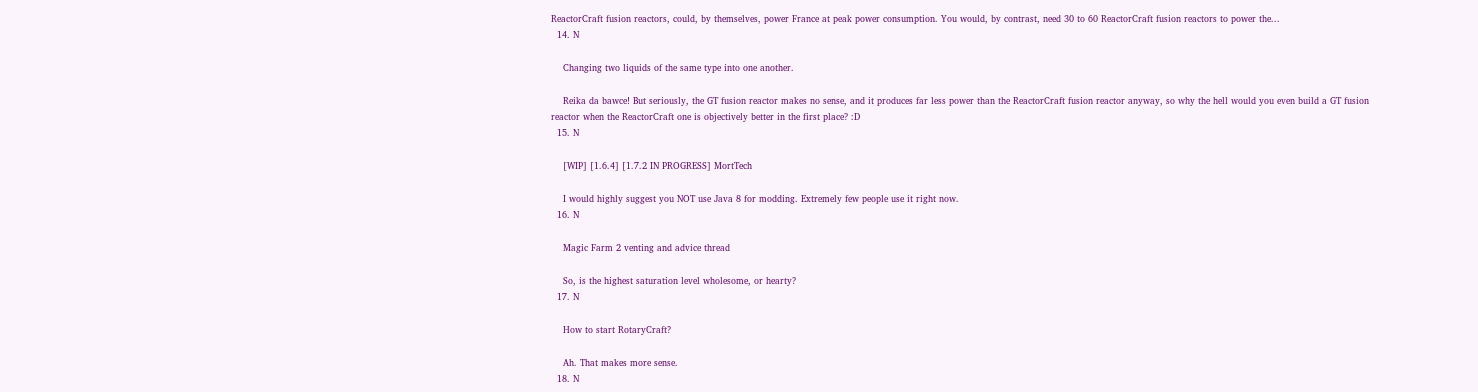ReactorCraft fusion reactors, could, by themselves, power France at peak power consumption. You would, by contrast, need 30 to 60 ReactorCraft fusion reactors to power the...
  14. N

    Changing two liquids of the same type into one another.

    Reika da bawce! But seriously, the GT fusion reactor makes no sense, and it produces far less power than the ReactorCraft fusion reactor anyway, so why the hell would you even build a GT fusion reactor when the ReactorCraft one is objectively better in the first place? :D
  15. N

    [WIP] [1.6.4] [1.7.2 IN PROGRESS] MortTech

    I would highly suggest you NOT use Java 8 for modding. Extremely few people use it right now.
  16. N

    Magic Farm 2 venting and advice thread

    So, is the highest saturation level wholesome, or hearty?
  17. N

    How to start RotaryCraft?

    Ah. That makes more sense.
  18. N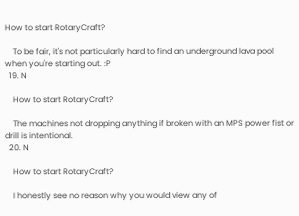How to start RotaryCraft?

    To be fair, it's not particularly hard to find an underground lava pool when you're starting out. :P
  19. N

    How to start RotaryCraft?

    The machines not dropping anything if broken with an MPS power fist or drill is intentional.
  20. N

    How to start RotaryCraft?

    I honestly see no reason why you would view any of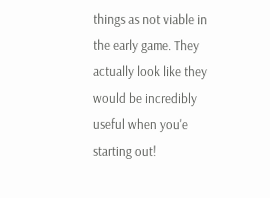things as not viable in the early game. They actually look like they would be incredibly useful when you'e starting out!